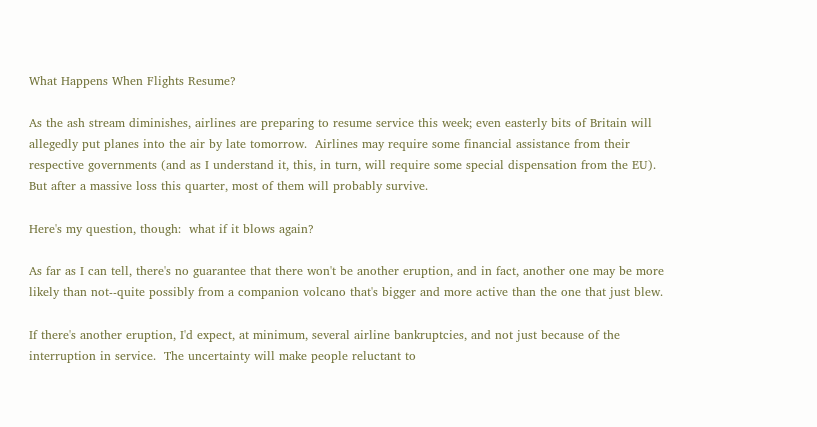What Happens When Flights Resume?

As the ash stream diminishes, airlines are preparing to resume service this week; even easterly bits of Britain will allegedly put planes into the air by late tomorrow.  Airlines may require some financial assistance from their respective governments (and as I understand it, this, in turn, will require some special dispensation from the EU).  But after a massive loss this quarter, most of them will probably survive.

Here's my question, though:  what if it blows again?

As far as I can tell, there's no guarantee that there won't be another eruption, and in fact, another one may be more likely than not--quite possibly from a companion volcano that's bigger and more active than the one that just blew.

If there's another eruption, I'd expect, at minimum, several airline bankruptcies, and not just because of the interruption in service.  The uncertainty will make people reluctant to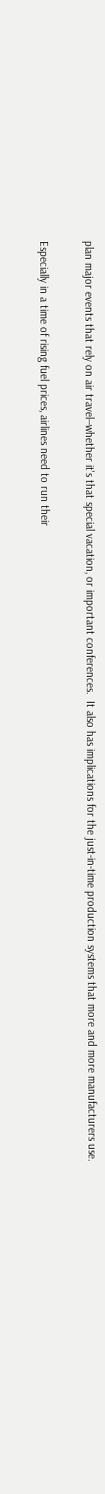plan major events that rely on air travel--whether it's that special vacation, or important conferences.  It also has implications for the just-in-time production systems that more and more manufacturers use.

Especially in a time of rising fuel prices, airlines need to run their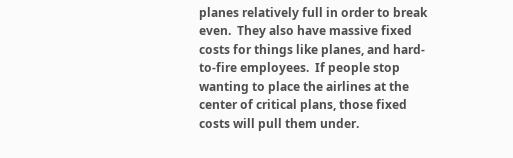planes relatively full in order to break even.  They also have massive fixed costs for things like planes, and hard-to-fire employees.  If people stop wanting to place the airlines at the center of critical plans, those fixed costs will pull them under.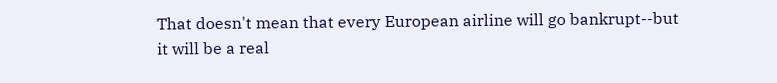That doesn't mean that every European airline will go bankrupt--but it will be a real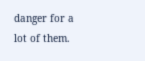danger for a lot of them.